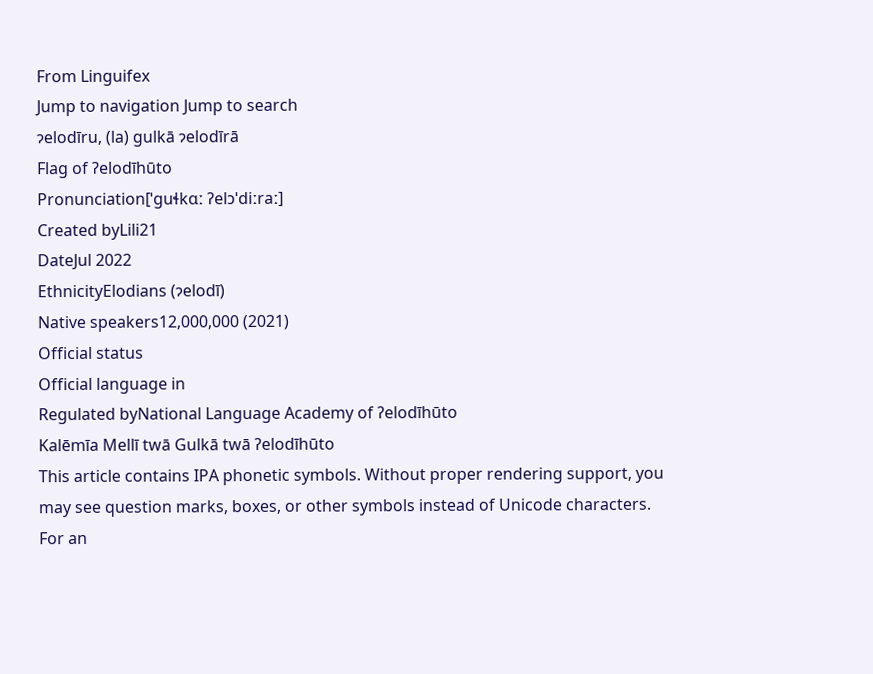From Linguifex
Jump to navigation Jump to search
ɂelodīru, (la) gulkā ɂelodīrā
Flag of ʔelodīhūto
Pronunciation[ˈguɬkɑː ʔelɔˈdiːraː]
Created byLili21
DateJul 2022
EthnicityElodians (ɂelodī)
Native speakers12,000,000 (2021)
Official status
Official language in
Regulated byNational Language Academy of ʔelodīhūto
Kalēmīa Mellī twā Gulkā twā ʔelodīhūto
This article contains IPA phonetic symbols. Without proper rendering support, you may see question marks, boxes, or other symbols instead of Unicode characters. For an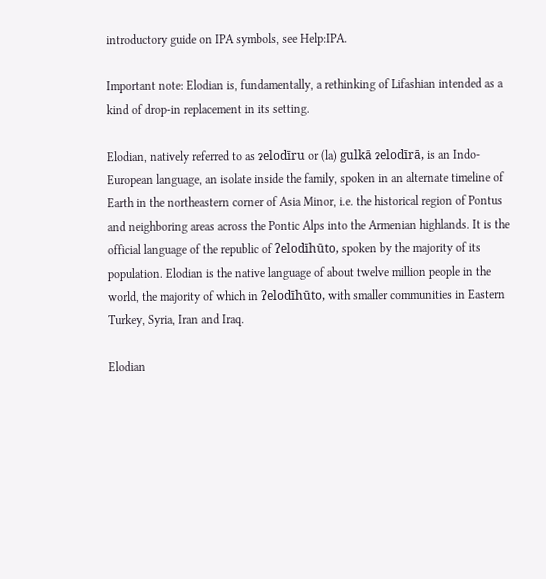introductory guide on IPA symbols, see Help:IPA.

Important note: Elodian is, fundamentally, a rethinking of Lifashian intended as a kind of drop-in replacement in its setting.

Elodian, natively referred to as ɂelodīru or (la) gulkā ɂelodīrā, is an Indo-European language, an isolate inside the family, spoken in an alternate timeline of Earth in the northeastern corner of Asia Minor, i.e. the historical region of Pontus and neighboring areas across the Pontic Alps into the Armenian highlands. It is the official language of the republic of ʔelodīhūto, spoken by the majority of its population. Elodian is the native language of about twelve million people in the world, the majority of which in ʔelodīhūto, with smaller communities in Eastern Turkey, Syria, Iran and Iraq.

Elodian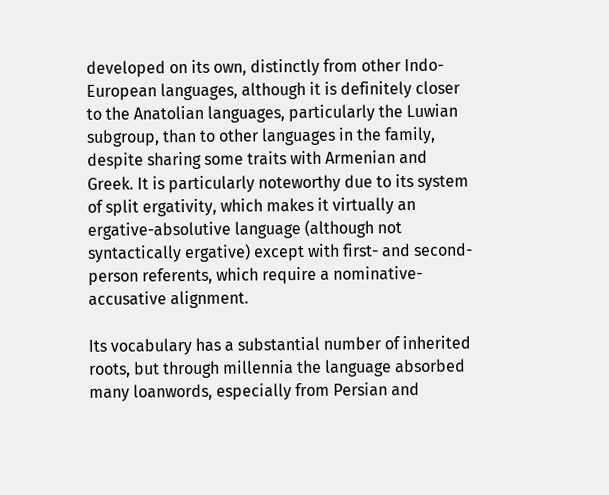developed on its own, distinctly from other Indo-European languages, although it is definitely closer to the Anatolian languages, particularly the Luwian subgroup, than to other languages in the family, despite sharing some traits with Armenian and Greek. It is particularly noteworthy due to its system of split ergativity, which makes it virtually an ergative-absolutive language (although not syntactically ergative) except with first- and second-person referents, which require a nominative-accusative alignment.

Its vocabulary has a substantial number of inherited roots, but through millennia the language absorbed many loanwords, especially from Persian and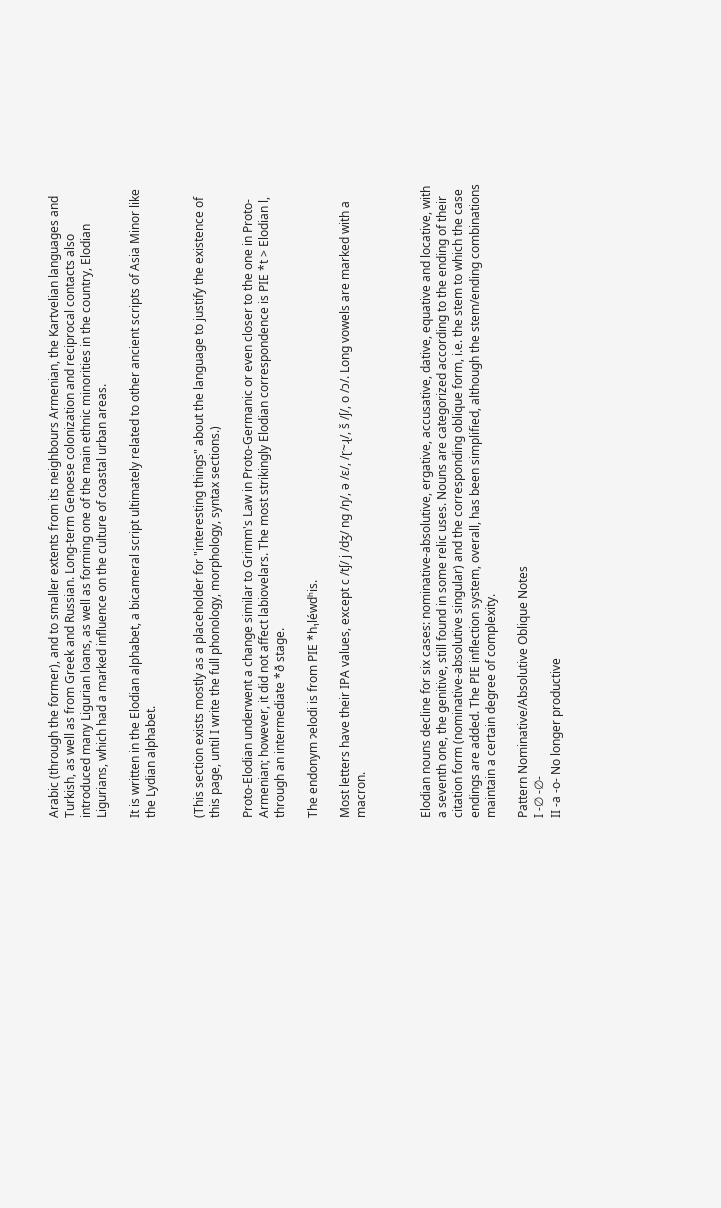Arabic (through the former), and to smaller extents from its neighbours Armenian, the Kartvelian languages and Turkish, as well as from Greek and Russian. Long-term Genoese colonization and reciprocal contacts also introduced many Ligurian loans, as well as forming one of the main ethnic minorities in the country, Elodian Ligurians, which had a marked influence on the culture of coastal urban areas.

It is written in the Elodian alphabet, a bicameral script ultimately related to other ancient scripts of Asia Minor like the Lydian alphabet.


(This section exists mostly as a placeholder for "interesting things" about the language to justify the existence of this page, until I write the full phonology, morphology, syntax sections.)

Proto-Elodian underwent a change similar to Grimm's Law in Proto-Germanic or even closer to the one in Proto-Armenian; however, it did not affect labiovelars. The most strikingly Elodian correspondence is PIE *t > Elodian l, through an intermediate *ð stage.

The endonym ɂelodi is from PIE *h₁léwdʰis.

Most letters have their IPA values, except c /tʃ/ j /dʒ/ ng /ŋ/, ǝ /ɛ/, /ɽ~ɻ/, š /ʃ/, o /ɔ/. Long vowels are marked with a macron.



Elodian nouns decline for six cases: nominative-absolutive, ergative, accusative, dative, equative and locative, with a seventh one, the genitive, still found in some relic uses. Nouns are categorized according to the ending of their citation form (nominative-absolutive singular) and the corresponding oblique form, i.e. the stem to which the case endings are added. The PIE inflection system, overall, has been simplified, although the stem/ending combinations maintain a certain degree of complexity.

Pattern Nominative/Absolutive Oblique Notes
I -∅ -∅-
II -a -o- No longer productive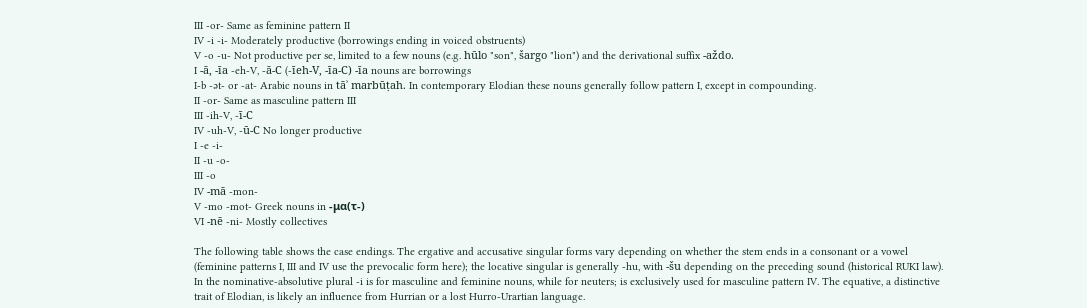III -or- Same as feminine pattern II
IV -i -i- Moderately productive (borrowings ending in voiced obstruents)
V -o -u- Not productive per se, limited to a few nouns (e.g. hūlo "son", šargo "lion") and the derivational suffix -aždo.
I -ā, -īa -eh-V, -ā-C (-īeh-V, -īa-C) -īa nouns are borrowings
I-b -ǝt- or -at- Arabic nouns in tāʾ marbūṭah. In contemporary Elodian these nouns generally follow pattern I, except in compounding.
II -or- Same as masculine pattern III
III -ih-V, -ī-C
IV -uh-V, -ū-C No longer productive
I -e -i-
II -u -o-
III -o
IV -mā -mon-
V -mo -mot- Greek nouns in -μα(τ-)
VI -nē -ni- Mostly collectives

The following table shows the case endings. The ergative and accusative singular forms vary depending on whether the stem ends in a consonant or a vowel (feminine patterns I, III and IV use the prevocalic form here); the locative singular is generally -hu, with -šu depending on the preceding sound (historical RUKI law). In the nominative-absolutive plural -i is for masculine and feminine nouns, while for neuters; is exclusively used for masculine pattern IV. The equative, a distinctive trait of Elodian, is likely an influence from Hurrian or a lost Hurro-Urartian language.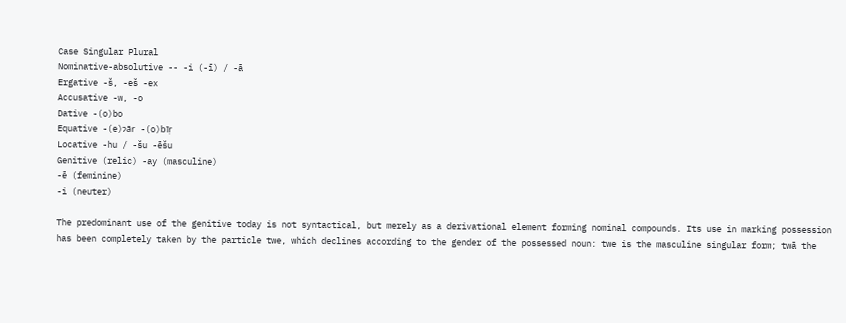Case Singular Plural
Nominative-absolutive -- -i (-ī) / -ā
Ergative -š, -eš -ex
Accusative -w, -o
Dative -(o)bo
Equative -(e)ɂār -(o)bīṛ
Locative -hu / -šu -ēšu
Genitive (relic) -ay (masculine)
-ē (feminine)
-i (neuter)

The predominant use of the genitive today is not syntactical, but merely as a derivational element forming nominal compounds. Its use in marking possession has been completely taken by the particle twe, which declines according to the gender of the possessed noun: twe is the masculine singular form; twā the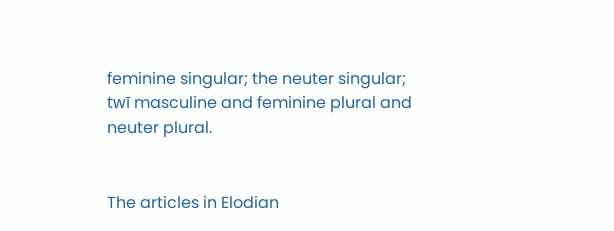feminine singular; the neuter singular; twī masculine and feminine plural and neuter plural.


The articles in Elodian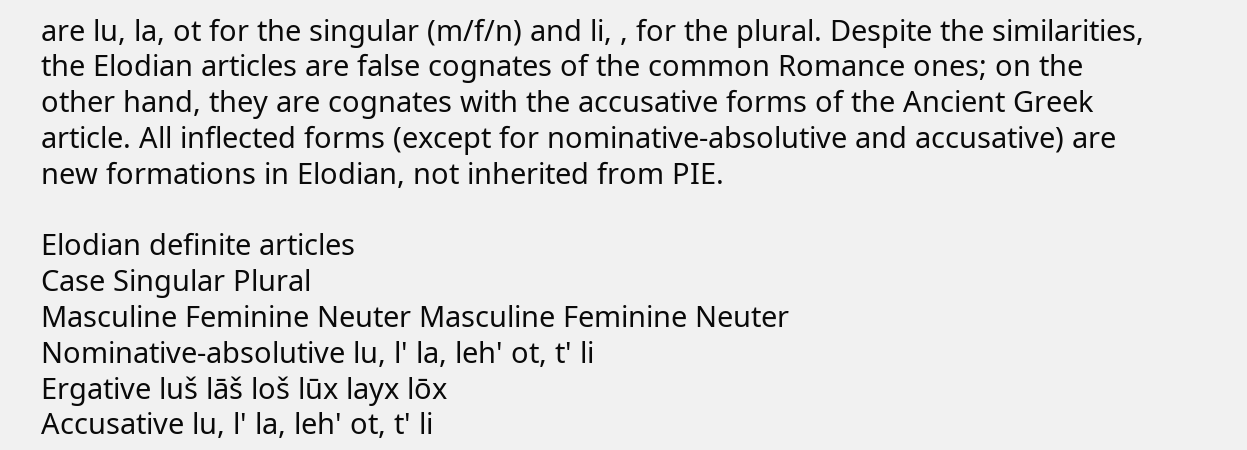are lu, la, ot for the singular (m/f/n) and li, , for the plural. Despite the similarities, the Elodian articles are false cognates of the common Romance ones; on the other hand, they are cognates with the accusative forms of the Ancient Greek article. All inflected forms (except for nominative-absolutive and accusative) are new formations in Elodian, not inherited from PIE.

Elodian definite articles
Case Singular Plural
Masculine Feminine Neuter Masculine Feminine Neuter
Nominative-absolutive lu, l' la, leh' ot, t' li
Ergative luš lāš loš lūx layx lōx
Accusative lu, l' la, leh' ot, t' li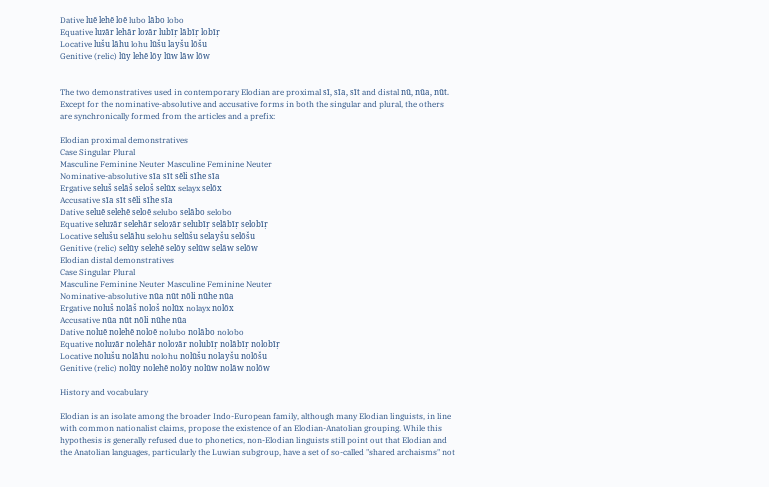Dative luē lehē loē lubo lābo lobo
Equative luɂār lehār loɂār lubīṛ lābīṛ lobīṛ
Locative lušu lāhu lohu lūšu layšu lōšu
Genitive (relic) lūy lehē lōy lūw lāw lōw


The two demonstratives used in contemporary Elodian are proximal sī, sīa, sīt and distal nū, nūa, nūt. Except for the nominative-absolutive and accusative forms in both the singular and plural, the others are synchronically formed from the articles and a prefix:

Elodian proximal demonstratives
Case Singular Plural
Masculine Feminine Neuter Masculine Feminine Neuter
Nominative-absolutive sīa sīt sēli sīhe sīa
Ergative seluš selāš seloš selūx selayx selōx
Accusative sīa sīt sēli sīhe sīa
Dative seluē selehē seloē selubo selābo selobo
Equative seluɂār selehār seloɂār selubīṛ selābīṛ selobīṛ
Locative selušu selāhu selohu selūšu selayšu selōšu
Genitive (relic) selūy selehē selōy selūw selāw selōw
Elodian distal demonstratives
Case Singular Plural
Masculine Feminine Neuter Masculine Feminine Neuter
Nominative-absolutive nūa nūt nōli nūhe nūa
Ergative noluš nolāš nološ nolūx nolayx nolōx
Accusative nūa nūt nōli nūhe nūa
Dative noluē nolehē noloē nolubo nolābo nolobo
Equative noluɂār nolehār noloɂār nolubīṛ nolābīṛ nolobīṛ
Locative nolušu nolāhu nolohu nolūšu nolayšu nolōšu
Genitive (relic) nolūy nolehē nolōy nolūw nolāw nolōw

History and vocabulary

Elodian is an isolate among the broader Indo-European family, although many Elodian linguists, in line with common nationalist claims, propose the existence of an Elodian-Anatolian grouping. While this hypothesis is generally refused due to phonetics, non-Elodian linguists still point out that Elodian and the Anatolian languages, particularly the Luwian subgroup, have a set of so-called "shared archaisms" not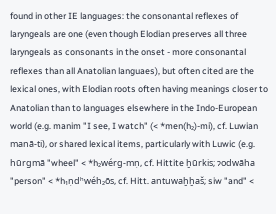found in other IE languages: the consonantal reflexes of laryngeals are one (even though Elodian preserves all three laryngeals as consonants in the onset - more consonantal reflexes than all Anatolian languaes), but often cited are the lexical ones, with Elodian roots often having meanings closer to Anatolian than to languages elsewhere in the Indo-European world (e.g. manim "I see, I watch" (< *men(h₂)-mi), cf. Luwian manā-ti), or shared lexical items, particularly with Luwic (e.g. hūrgmā "wheel" < *h₂wérg-mṇ, cf. Hittite ḫūrkis; ɂodwāha "person" < *h₁ṇdʰwéh₂ōs, cf. Hitt. antuwaḫḫaš; siw "and" <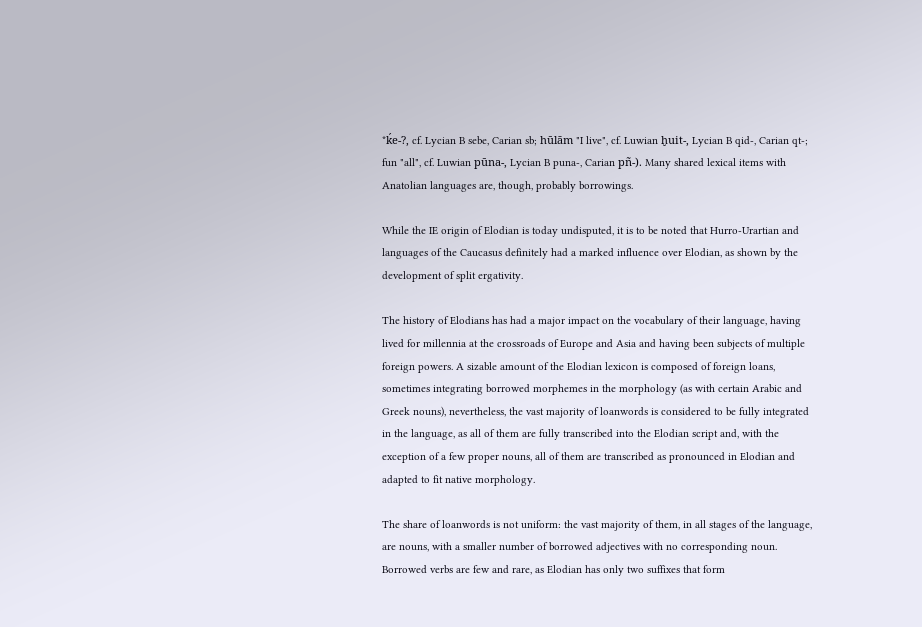*ḱe-?, cf. Lycian B sebe, Carian sb; hūlām "I live", cf. Luwian ḫuit-, Lycian B qid-, Carian qt-; fun "all", cf. Luwian pūna-, Lycian B puna-, Carian pñ-). Many shared lexical items with Anatolian languages are, though, probably borrowings.

While the IE origin of Elodian is today undisputed, it is to be noted that Hurro-Urartian and languages of the Caucasus definitely had a marked influence over Elodian, as shown by the development of split ergativity.

The history of Elodians has had a major impact on the vocabulary of their language, having lived for millennia at the crossroads of Europe and Asia and having been subjects of multiple foreign powers. A sizable amount of the Elodian lexicon is composed of foreign loans, sometimes integrating borrowed morphemes in the morphology (as with certain Arabic and Greek nouns), nevertheless, the vast majority of loanwords is considered to be fully integrated in the language, as all of them are fully transcribed into the Elodian script and, with the exception of a few proper nouns, all of them are transcribed as pronounced in Elodian and adapted to fit native morphology.

The share of loanwords is not uniform: the vast majority of them, in all stages of the language, are nouns, with a smaller number of borrowed adjectives with no corresponding noun. Borrowed verbs are few and rare, as Elodian has only two suffixes that form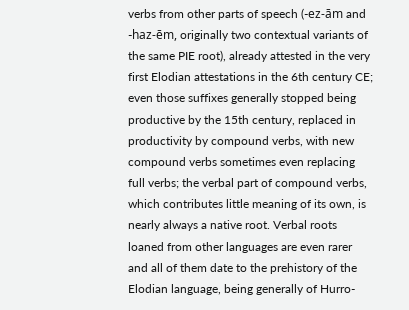verbs from other parts of speech (-ez-ām and -haz-ēm, originally two contextual variants of the same PIE root), already attested in the very first Elodian attestations in the 6th century CE; even those suffixes generally stopped being productive by the 15th century, replaced in productivity by compound verbs, with new compound verbs sometimes even replacing full verbs; the verbal part of compound verbs, which contributes little meaning of its own, is nearly always a native root. Verbal roots loaned from other languages are even rarer and all of them date to the prehistory of the Elodian language, being generally of Hurro-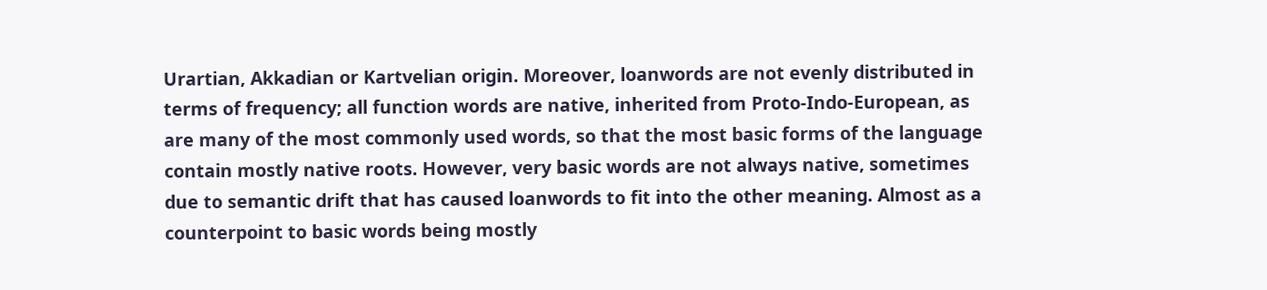Urartian, Akkadian or Kartvelian origin. Moreover, loanwords are not evenly distributed in terms of frequency; all function words are native, inherited from Proto-Indo-European, as are many of the most commonly used words, so that the most basic forms of the language contain mostly native roots. However, very basic words are not always native, sometimes due to semantic drift that has caused loanwords to fit into the other meaning. Almost as a counterpoint to basic words being mostly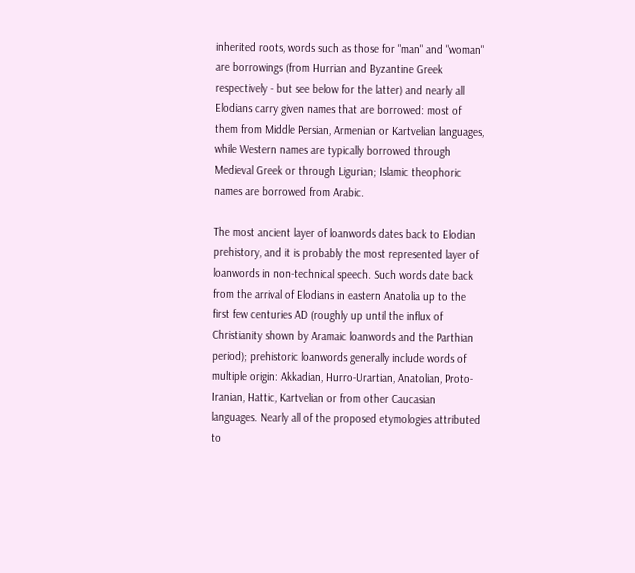inherited roots, words such as those for "man" and "woman" are borrowings (from Hurrian and Byzantine Greek respectively - but see below for the latter) and nearly all Elodians carry given names that are borrowed: most of them from Middle Persian, Armenian or Kartvelian languages, while Western names are typically borrowed through Medieval Greek or through Ligurian; Islamic theophoric names are borrowed from Arabic.

The most ancient layer of loanwords dates back to Elodian prehistory, and it is probably the most represented layer of loanwords in non-technical speech. Such words date back from the arrival of Elodians in eastern Anatolia up to the first few centuries AD (roughly up until the influx of Christianity shown by Aramaic loanwords and the Parthian period); prehistoric loanwords generally include words of multiple origin: Akkadian, Hurro-Urartian, Anatolian, Proto-Iranian, Hattic, Kartvelian or from other Caucasian languages. Nearly all of the proposed etymologies attributed to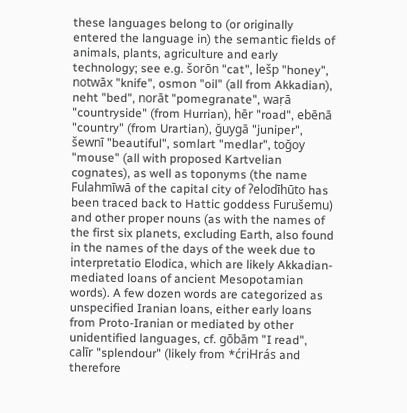these languages belong to (or originally entered the language in) the semantic fields of animals, plants, agriculture and early technology; see e.g. šorōn "cat", lešp "honey", notwāx "knife", osmon "oil" (all from Akkadian), neht "bed", norāt "pomegranate", waṛā "countryside" (from Hurrian), hēr "road", ebēnā "country" (from Urartian), ğuygā "juniper", šewnī "beautiful", somlart "medlar", toğoy "mouse" (all with proposed Kartvelian cognates), as well as toponyms (the name Fulahmīwā of the capital city of ʔelodīhūto has been traced back to Hattic goddess Furušemu) and other proper nouns (as with the names of the first six planets, excluding Earth, also found in the names of the days of the week due to interpretatio Elodica, which are likely Akkadian-mediated loans of ancient Mesopotamian words). A few dozen words are categorized as unspecified Iranian loans, either early loans from Proto-Iranian or mediated by other unidentified languages, cf. gōbām "I read", calīr "splendour" (likely from *ćriHrás and therefore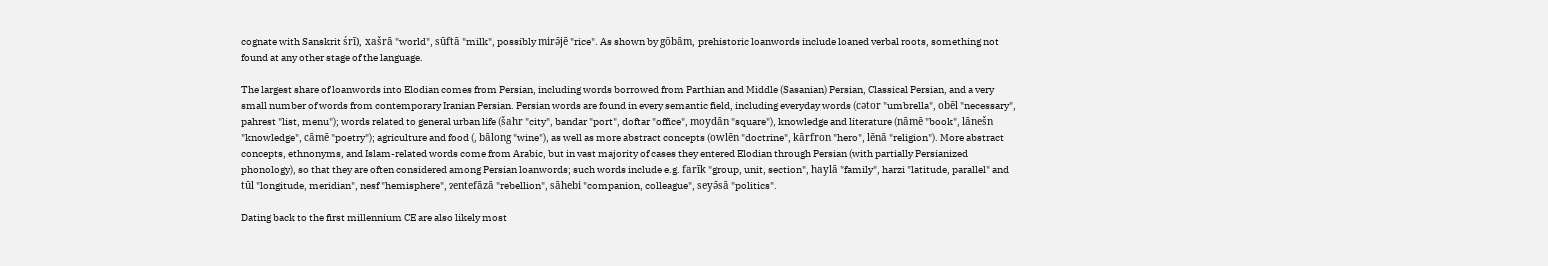cognate with Sanskrit śrī), xašrā "world", sūftā "milk", possibly mirǝ̄jē "rice". As shown by gōbām, prehistoric loanwords include loaned verbal roots, something not found at any other stage of the language.

The largest share of loanwords into Elodian comes from Persian, including words borrowed from Parthian and Middle (Sasanian) Persian, Classical Persian, and a very small number of words from contemporary Iranian Persian. Persian words are found in every semantic field, including everyday words (cǝtor "umbrella", obēl "necessary", pahrest "list, menu"); words related to general urban life (šahr "city", bandar "port", doftar "office", moydān "square"), knowledge and literature (nāmē "book", lānešn "knowledge", cāmē "poetry"); agriculture and food (, bālong "wine"), as well as more abstract concepts (owlēn "doctrine", kārfron "hero", lēnā "religion"). More abstract concepts, ethnonyms, and Islam-related words come from Arabic, but in vast majority of cases they entered Elodian through Persian (with partially Persianized phonology), so that they are often considered among Persian loanwords; such words include e.g. farīk "group, unit, section", haylā "family", harzi "latitude, parallel" and tūl "longitude, meridian", nesf "hemisphere", ɂentefāzā "rebellion", sāhebi "companion, colleague", seyǝ̄sā "politics".

Dating back to the first millennium CE are also likely most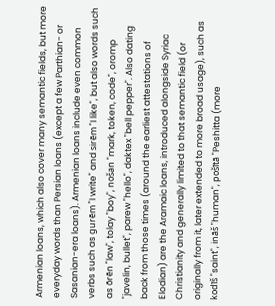Armenian loans, which also cover many semantic fields, but more everyday words than Persian loans (except a few Parthian- or Sasanian-era loans). Armenian loans include even common verbs such as gurēm "I write" and sirēm "I like", but also words such as ōrēn "law", tolay "boy", nošan "mark, token, code", oromp "javelin, bullet", parew "hello", daktex "bell pepper". Also dating back from those times (around the earliest attestations of Elodian) are the Aramaic loans, introduced alongside Syriac Christianity and generally limited to that semantic field (or originally from it, later extended to more broad usage), such as kodīš "saint", ināš "human", pošītā "Peshitta (more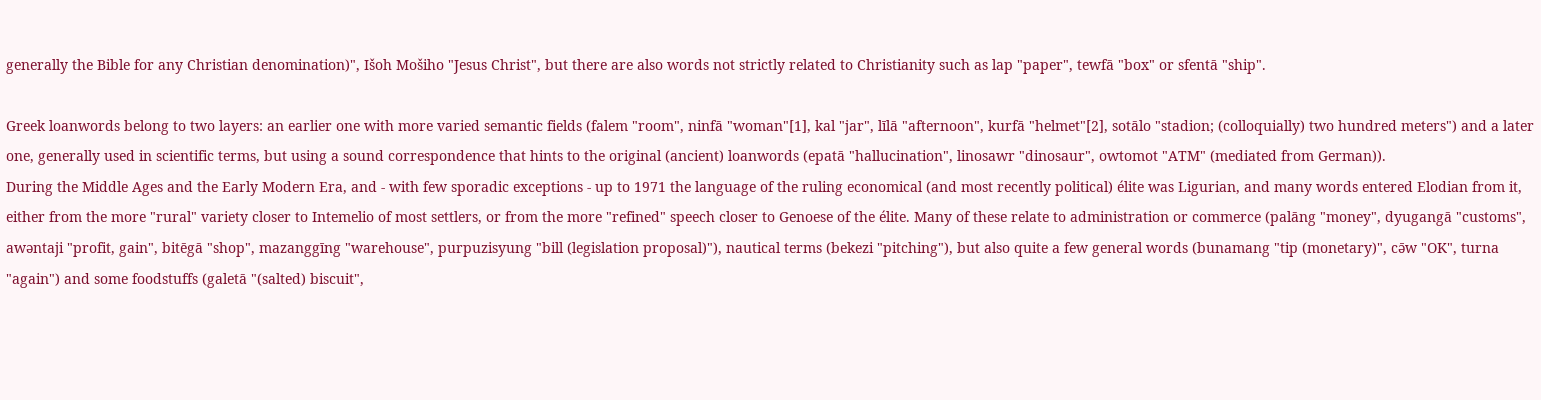generally the Bible for any Christian denomination)", Išoh Mošiho "Jesus Christ", but there are also words not strictly related to Christianity such as lap "paper", tewfā "box" or sfentā "ship".

Greek loanwords belong to two layers: an earlier one with more varied semantic fields (falem "room", ninfā "woman"[1], kal "jar", līlā "afternoon", kurfā "helmet"[2], sotālo "stadion; (colloquially) two hundred meters") and a later one, generally used in scientific terms, but using a sound correspondence that hints to the original (ancient) loanwords (epatā "hallucination", linosawr "dinosaur", owtomot "ATM" (mediated from German)).
During the Middle Ages and the Early Modern Era, and - with few sporadic exceptions - up to 1971 the language of the ruling economical (and most recently political) élite was Ligurian, and many words entered Elodian from it, either from the more "rural" variety closer to Intemelio of most settlers, or from the more "refined" speech closer to Genoese of the élite. Many of these relate to administration or commerce (palāng "money", dyugangā "customs", awǝntaji "profit, gain", bitēgā "shop", mazanggīng "warehouse", purpuzisyung "bill (legislation proposal)"), nautical terms (bekezi "pitching"), but also quite a few general words (bunamang "tip (monetary)", cǝ̄w "OK", turna "again") and some foodstuffs (galetā "(salted) biscuit",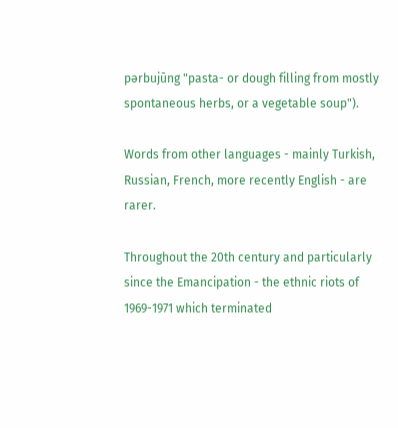pǝrbujūng "pasta- or dough filling from mostly spontaneous herbs, or a vegetable soup").

Words from other languages - mainly Turkish, Russian, French, more recently English - are rarer.

Throughout the 20th century and particularly since the Emancipation - the ethnic riots of 1969-1971 which terminated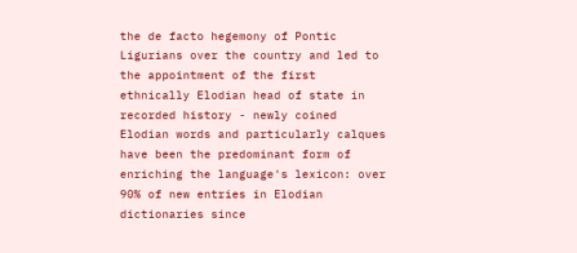the de facto hegemony of Pontic Ligurians over the country and led to the appointment of the first ethnically Elodian head of state in recorded history - newly coined Elodian words and particularly calques have been the predominant form of enriching the language's lexicon: over 90% of new entries in Elodian dictionaries since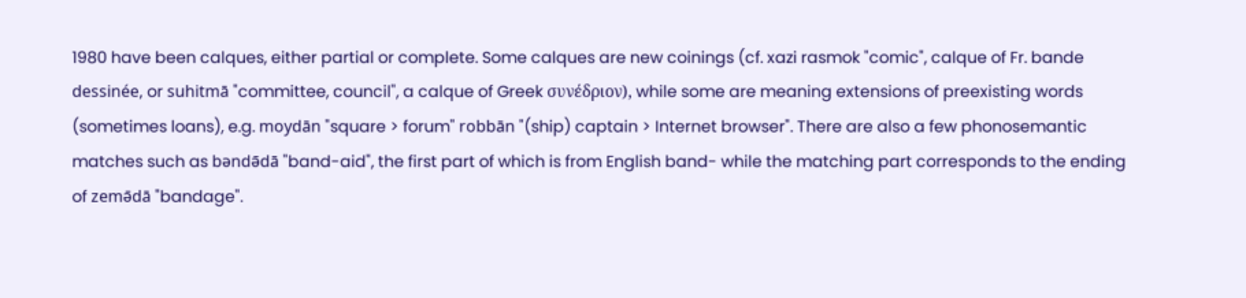1980 have been calques, either partial or complete. Some calques are new coinings (cf. xazi rasmok "comic", calque of Fr. bande dessinée, or suhitmā "committee, council", a calque of Greek συνέδριον), while some are meaning extensions of preexisting words (sometimes loans), e.g. moydān "square > forum" robbān "(ship) captain > Internet browser". There are also a few phonosemantic matches such as bǝndǝ̄dā "band-aid", the first part of which is from English band- while the matching part corresponds to the ending of zemǝ̄dā "bandage".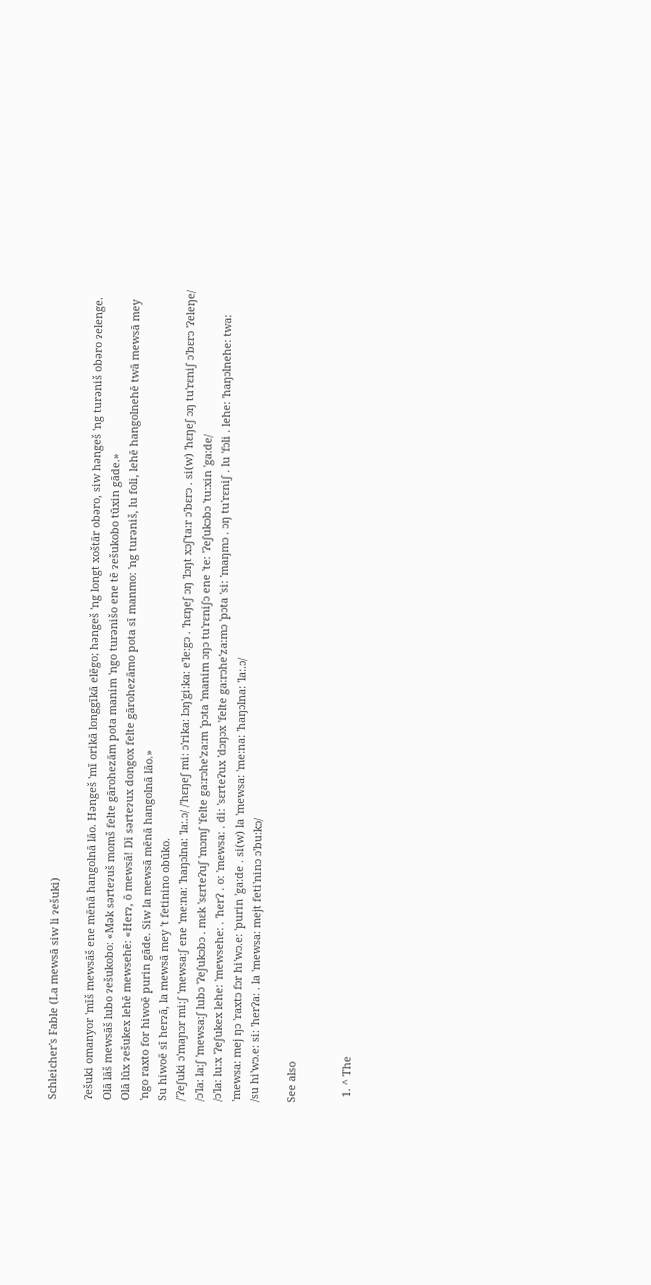Schleicher's Fable (La mewsā siw li ɂešuki)

ʔešuki omanyor 'mīš mewsāš ene mēnā hangolnā lāo. Hǝngeš 'mī orikā longgīkā elēgo; hǝngeš 'ng longt xoštār obǝro, siw hǝngeš 'ng turǝniš obǝro ɂelenge.
Olā lāš mewsāš lubo ɂešukobo: «Mǝk sǝrteɂuš momš felte gārohezām pota manim 'ngo turǝnišo ene tē ɂešukobo tūxin gāde.»
Olā lūx ɂešukex lehē mewsehē: «Herɂ, ō mewsā! Dī sǝrteɂux dongox felte gārohezāmo pota sī manmo: 'ng turǝniš, lu foli, lehē hangolnehē twā mewsā mey 'ngo raxto for hiwoē purin gāde. Siw la mewsā mēnā hangolnā lāo.»
Su hiwoē sī herɂā, la mewsā mey 't fetinino obūko.
/'ʔeʃuki ɔ'maɲɔr mi:ʃ 'mewsa:ʃ ene 'me:na: 'haŋɔlna: 'la:.ɔ/ /'hɛŋeʃ mi: ɔ'rika: lɔŋ'gi:ka: e'le:gɔ . 'hɛŋeʃ ɔŋ 'lɔŋt xɔʃ'ta:r ɔ'bɛrɔ . si(w) 'hɛŋeʃ ɔŋ tu'rɛniʃ ɔ'bɛrɔ 'ʔeleŋe/
/ɔ'la: la:ʃ 'mewsa:ʃ lubɔ 'ʔeʃukɔbɔ . mɛk 'sɛrteʔuʃ 'mɔmʃ 'felte ga:rɔhe'za:m 'pɔta 'manim ɔŋɔ tu'rɛniʃɔ ene 'te: 'ʔeʃukɔbɔ 'tu:xin 'ga:de/
/ɔ'la: lu:x 'ʔeʃukex lehe: 'mewsehe: . 'herʔ . o: 'mewsa: . di: 'sɛrteʔux 'dɔŋɔx 'felte ga:rɔhe'za:mɔ 'pɔta 'si: 'maŋmɔ . ɔŋ tu'rɛniʃ . lu 'fɔli . lehe: 'haŋɔlnehe: twa: 'mewsa: mej ŋɔ 'raxtɔ fɔr hi'wɔ.e: 'purin 'ga:de . si(w) la 'mewsa: 'me:na: 'haŋɔlna: 'la:.ɔ/
/su hi'wɔ.e: si: 'herʔa: . la 'mewsa: mejt feti'ninɔ ɔ'bu:kɔ/

See also


  1. ^ The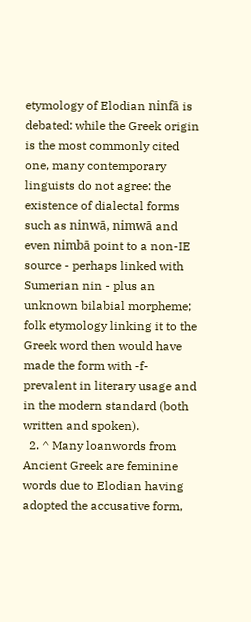etymology of Elodian ninfā is debated: while the Greek origin is the most commonly cited one, many contemporary linguists do not agree: the existence of dialectal forms such as ninwā, nimwā and even nimbā point to a non-IE source - perhaps linked with Sumerian nin - plus an unknown bilabial morpheme; folk etymology linking it to the Greek word then would have made the form with -f- prevalent in literary usage and in the modern standard (both written and spoken).
  2. ^ Many loanwords from Ancient Greek are feminine words due to Elodian having adopted the accusative form,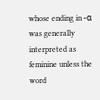whose ending in -α was generally interpreted as feminine unless the word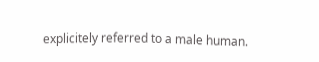explicitely referred to a male human.